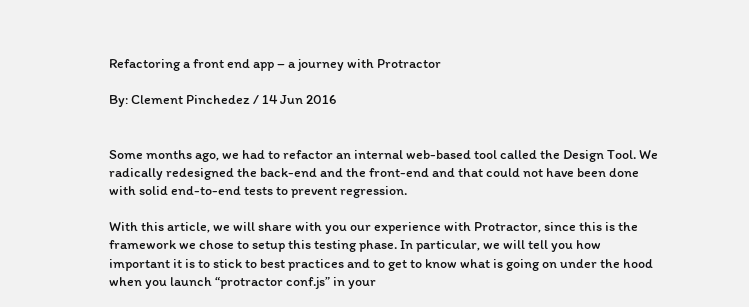Refactoring a front end app – a journey with Protractor

By: Clement Pinchedez / 14 Jun 2016


Some months ago, we had to refactor an internal web-based tool called the Design Tool. We radically redesigned the back-end and the front-end and that could not have been done with solid end-to-end tests to prevent regression.

With this article, we will share with you our experience with Protractor, since this is the framework we chose to setup this testing phase. In particular, we will tell you how important it is to stick to best practices and to get to know what is going on under the hood when you launch “protractor conf.js” in your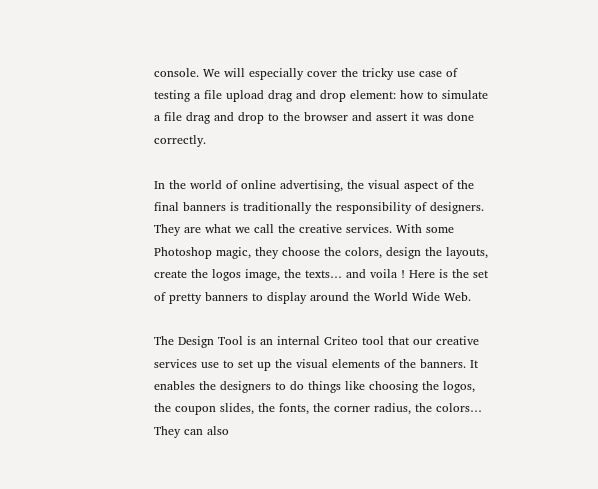console. We will especially cover the tricky use case of testing a file upload drag and drop element: how to simulate a file drag and drop to the browser and assert it was done correctly.

In the world of online advertising, the visual aspect of the final banners is traditionally the responsibility of designers. They are what we call the creative services. With some Photoshop magic, they choose the colors, design the layouts, create the logos image, the texts… and voila ! Here is the set of pretty banners to display around the World Wide Web.

The Design Tool is an internal Criteo tool that our creative services use to set up the visual elements of the banners. It enables the designers to do things like choosing the logos, the coupon slides, the fonts, the corner radius, the colors… They can also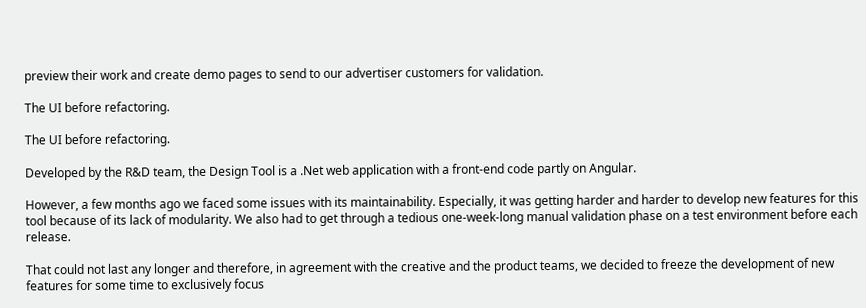preview their work and create demo pages to send to our advertiser customers for validation.

The UI before refactoring.

The UI before refactoring.

Developed by the R&D team, the Design Tool is a .Net web application with a front-end code partly on Angular.

However, a few months ago we faced some issues with its maintainability. Especially, it was getting harder and harder to develop new features for this tool because of its lack of modularity. We also had to get through a tedious one-week-long manual validation phase on a test environment before each release.

That could not last any longer and therefore, in agreement with the creative and the product teams, we decided to freeze the development of new features for some time to exclusively focus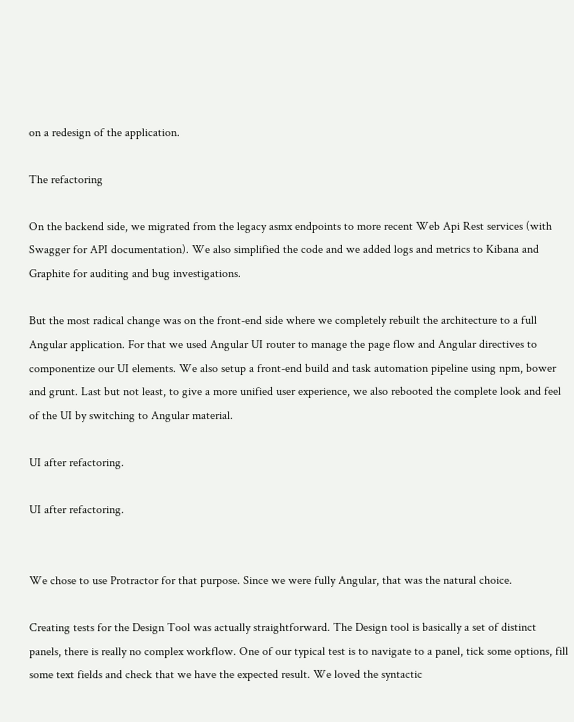on a redesign of the application.

The refactoring

On the backend side, we migrated from the legacy asmx endpoints to more recent Web Api Rest services (with Swagger for API documentation). We also simplified the code and we added logs and metrics to Kibana and Graphite for auditing and bug investigations.

But the most radical change was on the front-end side where we completely rebuilt the architecture to a full Angular application. For that we used Angular UI router to manage the page flow and Angular directives to componentize our UI elements. We also setup a front-end build and task automation pipeline using npm, bower and grunt. Last but not least, to give a more unified user experience, we also rebooted the complete look and feel of the UI by switching to Angular material.

UI after refactoring.

UI after refactoring.


We chose to use Protractor for that purpose. Since we were fully Angular, that was the natural choice.

Creating tests for the Design Tool was actually straightforward. The Design tool is basically a set of distinct panels, there is really no complex workflow. One of our typical test is to navigate to a panel, tick some options, fill some text fields and check that we have the expected result. We loved the syntactic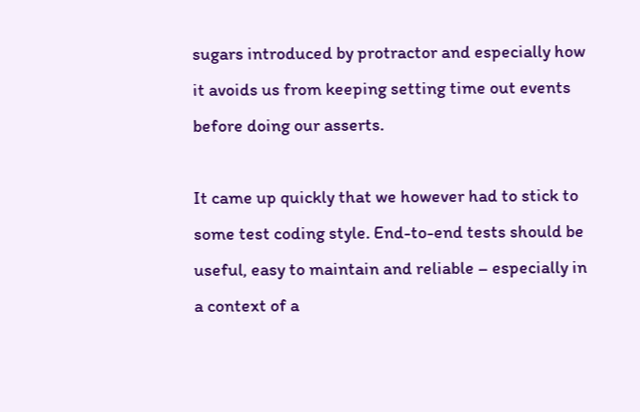sugars introduced by protractor and especially how it avoids us from keeping setting time out events before doing our asserts.

It came up quickly that we however had to stick to some test coding style. End-to-end tests should be useful, easy to maintain and reliable – especially in a context of a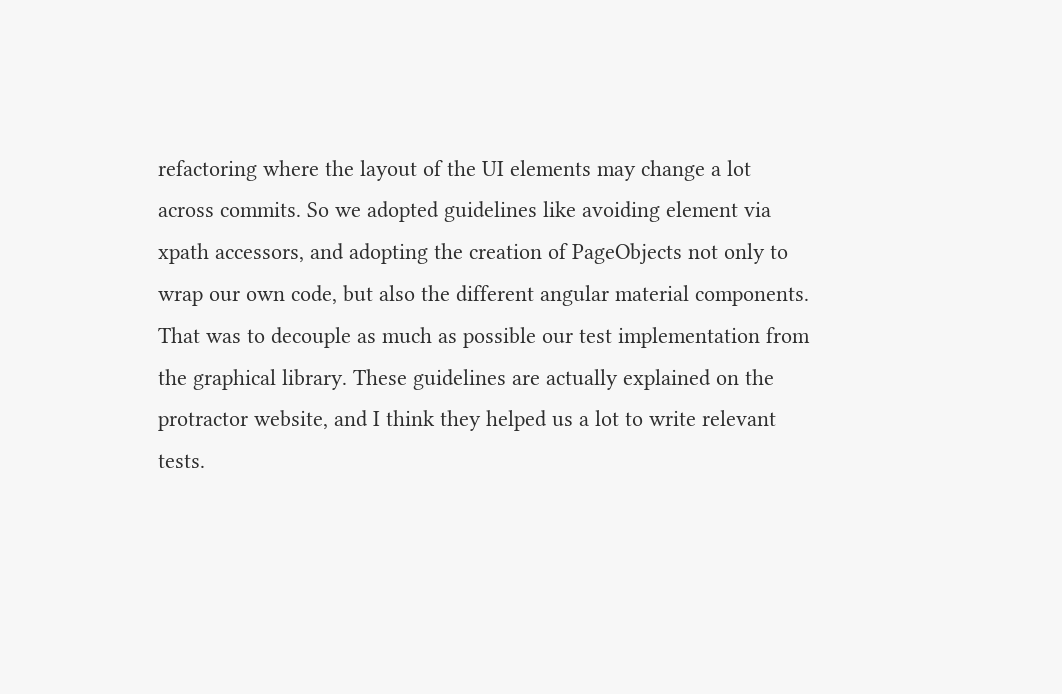refactoring where the layout of the UI elements may change a lot across commits. So we adopted guidelines like avoiding element via xpath accessors, and adopting the creation of PageObjects not only to wrap our own code, but also the different angular material components. That was to decouple as much as possible our test implementation from the graphical library. These guidelines are actually explained on the protractor website, and I think they helped us a lot to write relevant tests.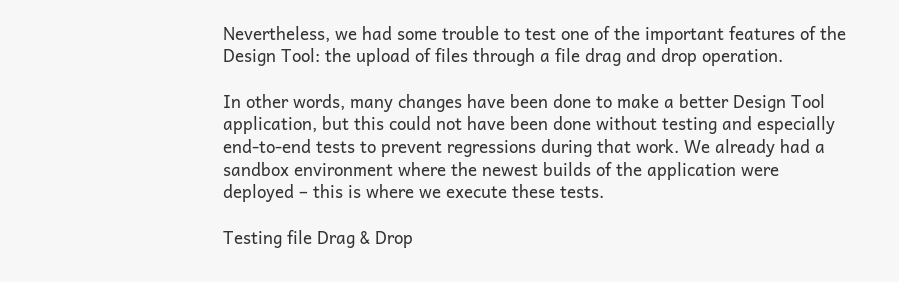Nevertheless, we had some trouble to test one of the important features of the Design Tool: the upload of files through a file drag and drop operation.

In other words, many changes have been done to make a better Design Tool application, but this could not have been done without testing and especially end-to-end tests to prevent regressions during that work. We already had a sandbox environment where the newest builds of the application were deployed – this is where we execute these tests.

Testing file Drag & Drop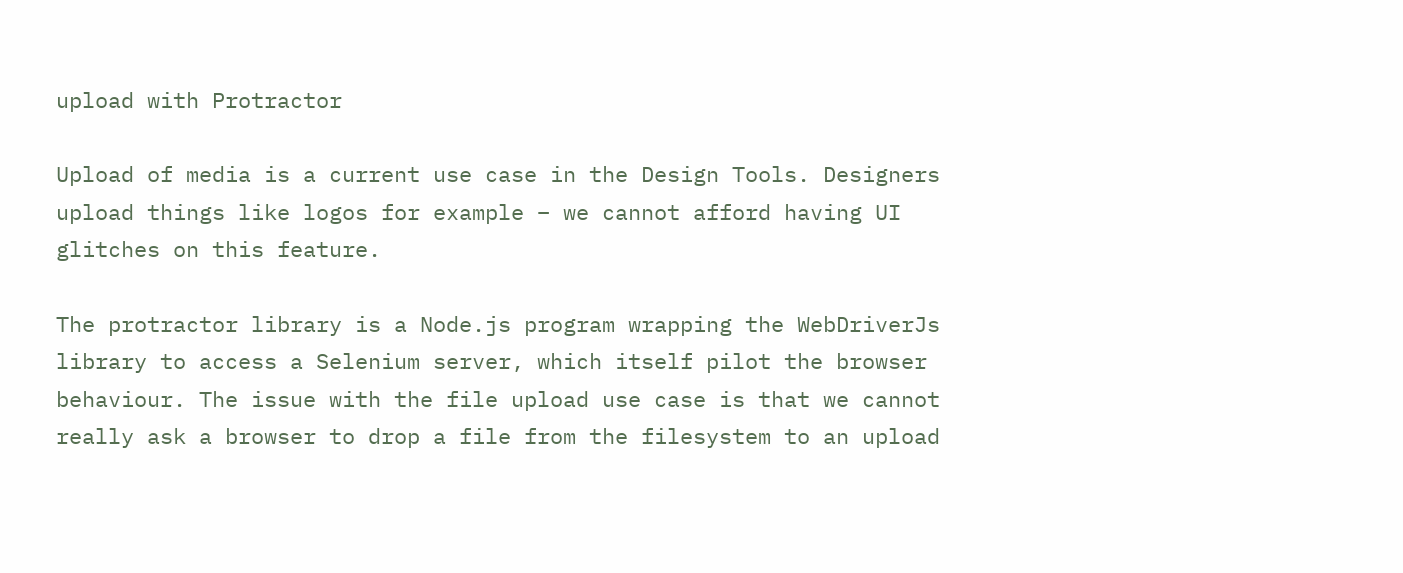upload with Protractor

Upload of media is a current use case in the Design Tools. Designers upload things like logos for example – we cannot afford having UI glitches on this feature.

The protractor library is a Node.js program wrapping the WebDriverJs library to access a Selenium server, which itself pilot the browser behaviour. The issue with the file upload use case is that we cannot really ask a browser to drop a file from the filesystem to an upload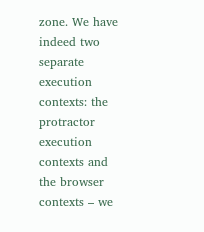zone. We have indeed two separate execution contexts: the protractor execution contexts and the browser contexts – we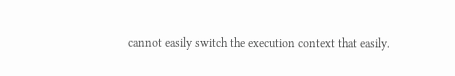cannot easily switch the execution context that easily.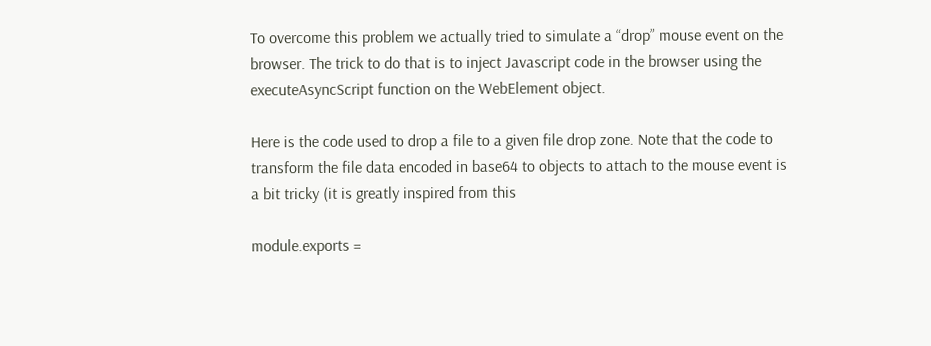To overcome this problem we actually tried to simulate a “drop” mouse event on the browser. The trick to do that is to inject Javascript code in the browser using the executeAsyncScript function on the WebElement object.

Here is the code used to drop a file to a given file drop zone. Note that the code to transform the file data encoded in base64 to objects to attach to the mouse event is a bit tricky (it is greatly inspired from this

module.exports =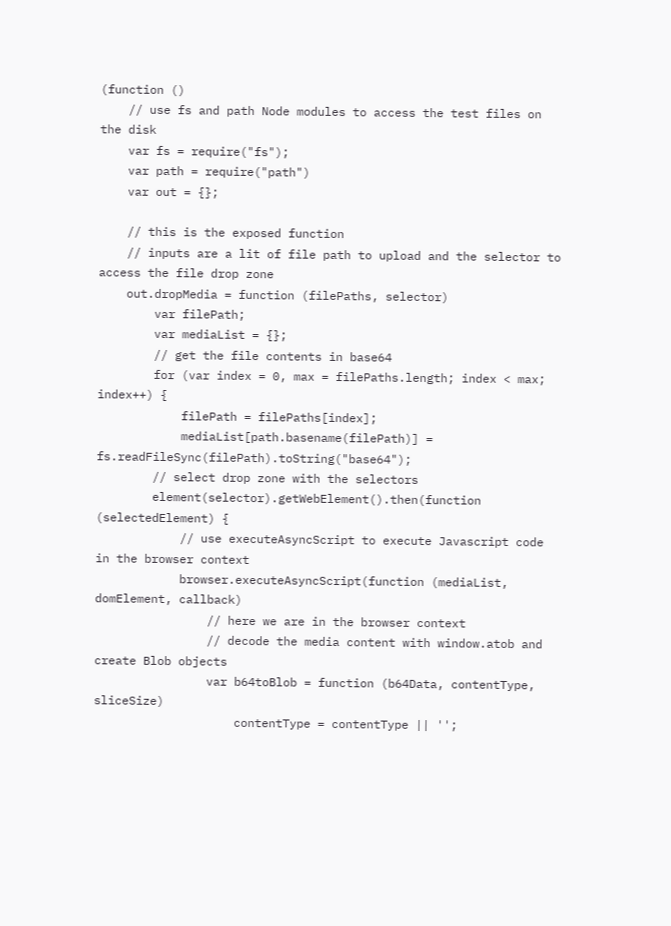(function ()
    // use fs and path Node modules to access the test files on the disk
    var fs = require("fs");
    var path = require("path")
    var out = {};

    // this is the exposed function
    // inputs are a lit of file path to upload and the selector to access the file drop zone
    out.dropMedia = function (filePaths, selector)
        var filePath;
        var mediaList = {};
        // get the file contents in base64
        for (var index = 0, max = filePaths.length; index < max; index++) {
            filePath = filePaths[index];
            mediaList[path.basename(filePath)] = fs.readFileSync(filePath).toString("base64");
        // select drop zone with the selectors
        element(selector).getWebElement().then(function (selectedElement) {
            // use executeAsyncScript to execute Javascript code in the browser context
            browser.executeAsyncScript(function (mediaList, domElement, callback)
                // here we are in the browser context
                // decode the media content with window.atob and create Blob objects
                var b64toBlob = function (b64Data, contentType, sliceSize)
                    contentType = contentType || '';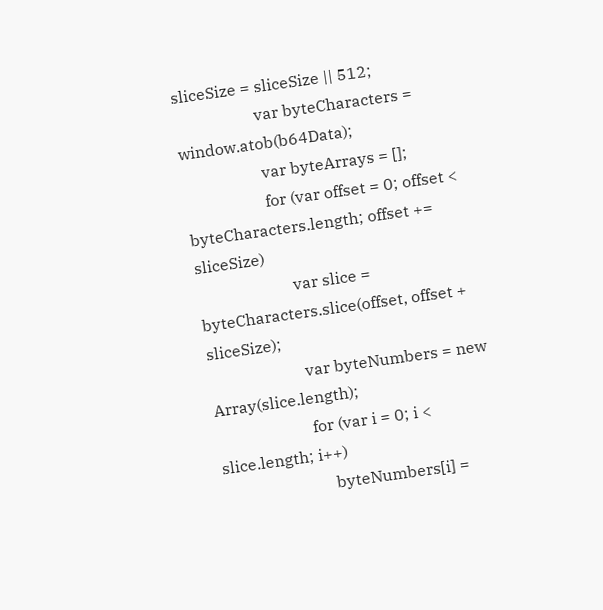sliceSize = sliceSize || 512;
                    var byteCharacters = window.atob(b64Data);
                    var byteArrays = [];
                    for (var offset = 0; offset < byteCharacters.length; offset += sliceSize)
                        var slice = byteCharacters.slice(offset, offset + sliceSize);
                        var byteNumbers = new Array(slice.length);
                        for (var i = 0; i < slice.length; i++)
                            byteNumbers[i] =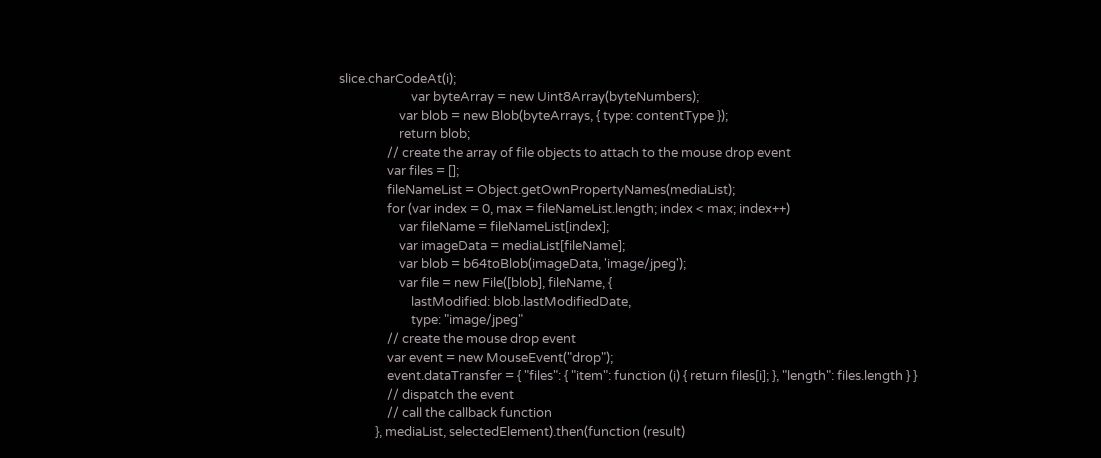slice.charCodeAt(i);
                        var byteArray = new Uint8Array(byteNumbers);
                    var blob = new Blob(byteArrays, { type: contentType });
                    return blob;
                // create the array of file objects to attach to the mouse drop event
                var files = [];
                fileNameList = Object.getOwnPropertyNames(mediaList);
                for (var index = 0, max = fileNameList.length; index < max; index++)
                    var fileName = fileNameList[index];
                    var imageData = mediaList[fileName];
                    var blob = b64toBlob(imageData, 'image/jpeg');
                    var file = new File([blob], fileName, {
                        lastModified: blob.lastModifiedDate,
                        type: "image/jpeg"
                // create the mouse drop event
                var event = new MouseEvent("drop");
                event.dataTransfer = { "files": { "item": function (i) { return files[i]; }, "length": files.length } }
                // dispatch the event
                // call the callback function
            }, mediaList, selectedElement).then(function (result)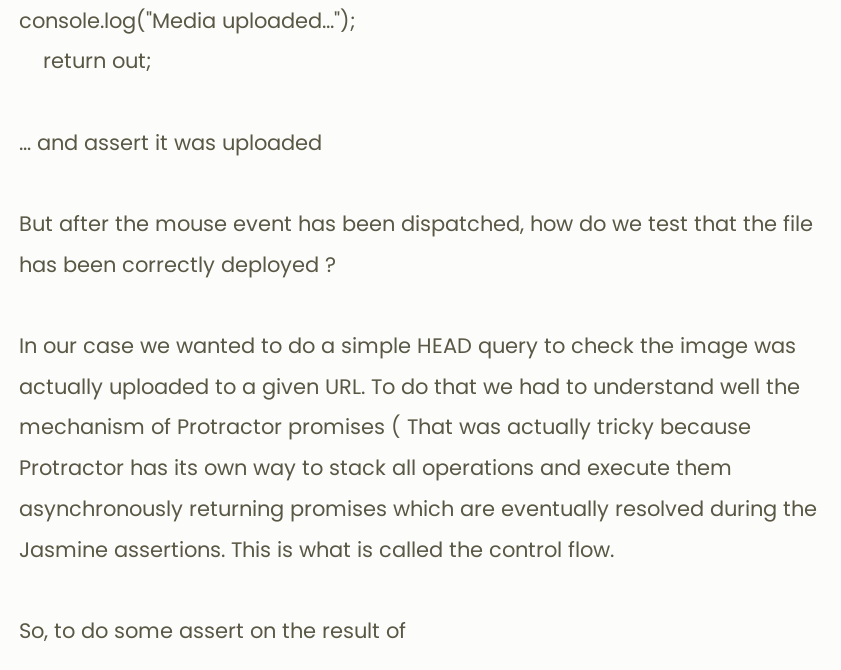console.log("Media uploaded...");
    return out;

… and assert it was uploaded

But after the mouse event has been dispatched, how do we test that the file has been correctly deployed ?

In our case we wanted to do a simple HEAD query to check the image was actually uploaded to a given URL. To do that we had to understand well the mechanism of Protractor promises ( That was actually tricky because Protractor has its own way to stack all operations and execute them asynchronously returning promises which are eventually resolved during the Jasmine assertions. This is what is called the control flow.

So, to do some assert on the result of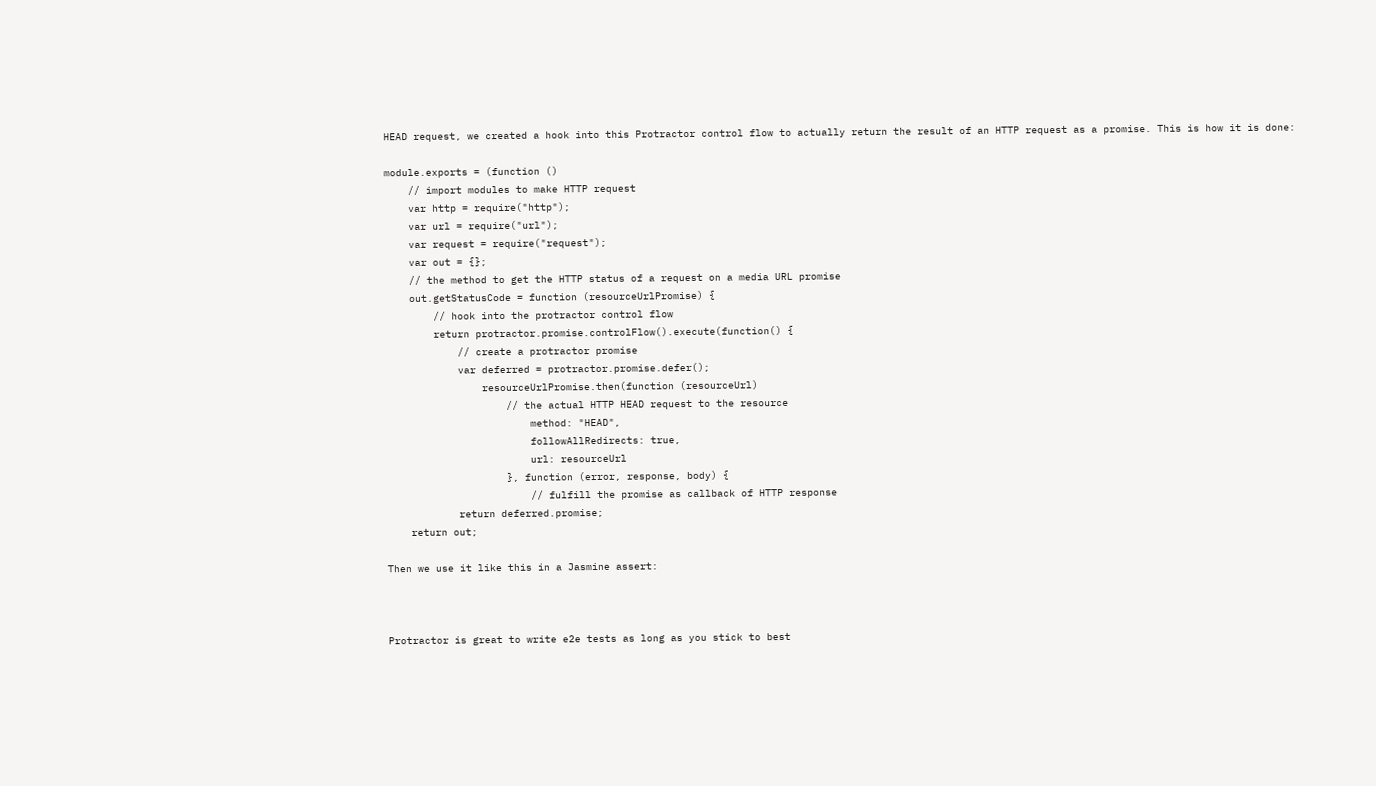HEAD request, we created a hook into this Protractor control flow to actually return the result of an HTTP request as a promise. This is how it is done:

module.exports = (function ()
    // import modules to make HTTP request
    var http = require("http");
    var url = require("url");
    var request = require("request");
    var out = {};
    // the method to get the HTTP status of a request on a media URL promise
    out.getStatusCode = function (resourceUrlPromise) {
        // hook into the protractor control flow
        return protractor.promise.controlFlow().execute(function() {
            // create a protractor promise
            var deferred = protractor.promise.defer();
                resourceUrlPromise.then(function (resourceUrl)
                    // the actual HTTP HEAD request to the resource
                        method: "HEAD",
                        followAllRedirects: true,
                        url: resourceUrl
                    }, function (error, response, body) {
                        // fulfill the promise as callback of HTTP response
            return deferred.promise;
    return out;

Then we use it like this in a Jasmine assert:



Protractor is great to write e2e tests as long as you stick to best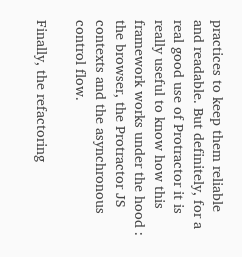practices to keep them reliable and readable. But definitely, for a real good use of Protractor it is really useful to know how this framework works under the hood : the browser, the Protractor JS contexts and the asynchronous control flow.

Finally, the refactoring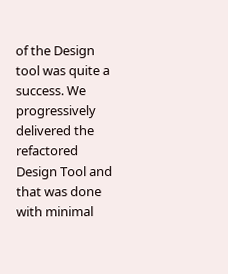of the Design tool was quite a success. We progressively delivered the refactored Design Tool and that was done with minimal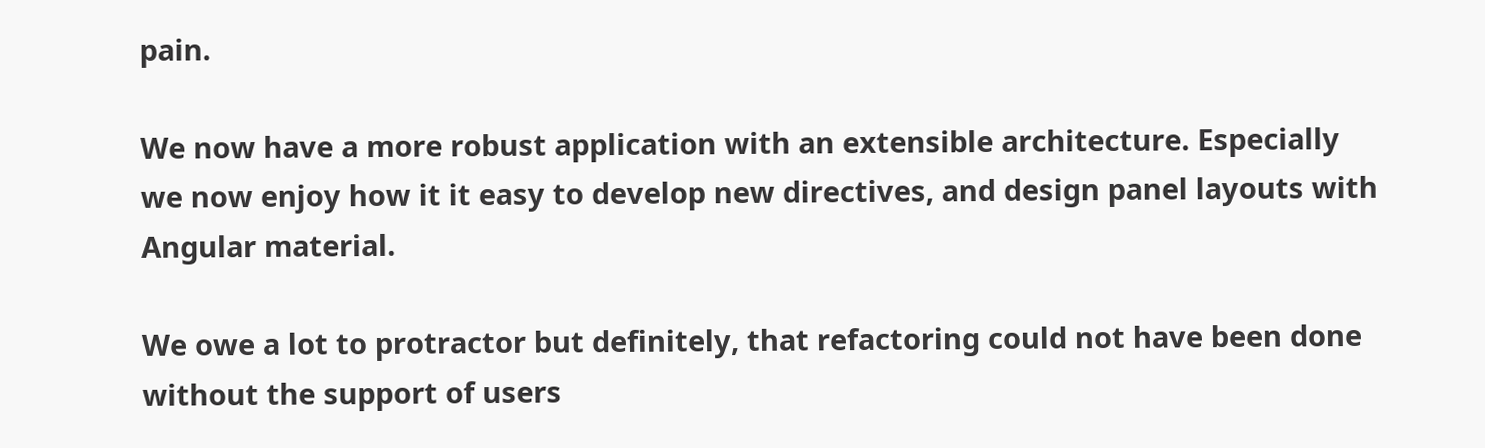pain.

We now have a more robust application with an extensible architecture. Especially we now enjoy how it it easy to develop new directives, and design panel layouts with Angular material.

We owe a lot to protractor but definitely, that refactoring could not have been done without the support of users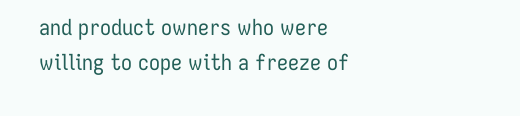and product owners who were willing to cope with a freeze of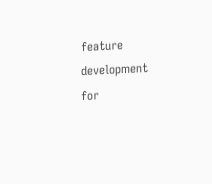feature development for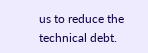us to reduce the technical debt.